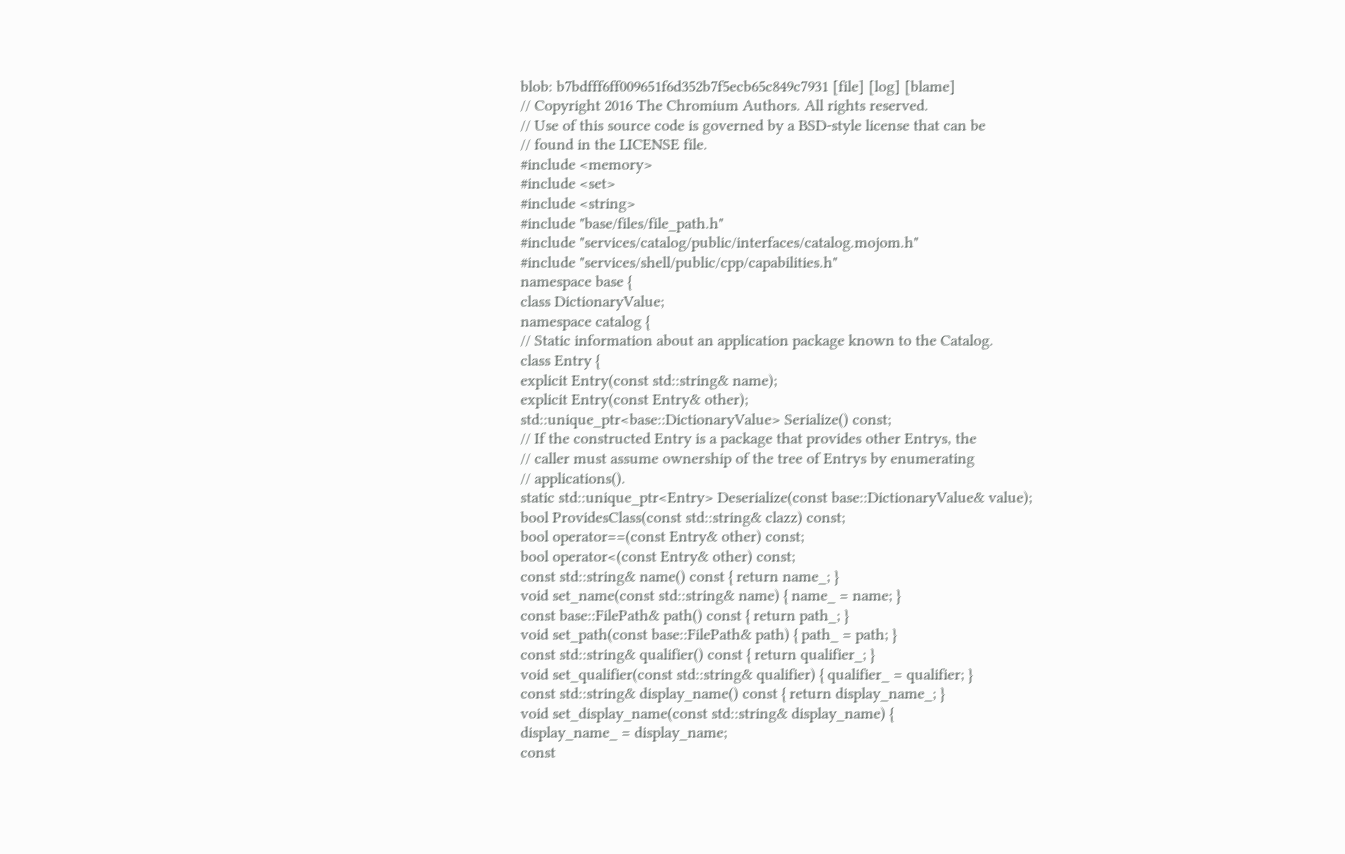blob: b7bdfff6ff009651f6d352b7f5ecb65c849c7931 [file] [log] [blame]
// Copyright 2016 The Chromium Authors. All rights reserved.
// Use of this source code is governed by a BSD-style license that can be
// found in the LICENSE file.
#include <memory>
#include <set>
#include <string>
#include "base/files/file_path.h"
#include "services/catalog/public/interfaces/catalog.mojom.h"
#include "services/shell/public/cpp/capabilities.h"
namespace base {
class DictionaryValue;
namespace catalog {
// Static information about an application package known to the Catalog.
class Entry {
explicit Entry(const std::string& name);
explicit Entry(const Entry& other);
std::unique_ptr<base::DictionaryValue> Serialize() const;
// If the constructed Entry is a package that provides other Entrys, the
// caller must assume ownership of the tree of Entrys by enumerating
// applications().
static std::unique_ptr<Entry> Deserialize(const base::DictionaryValue& value);
bool ProvidesClass(const std::string& clazz) const;
bool operator==(const Entry& other) const;
bool operator<(const Entry& other) const;
const std::string& name() const { return name_; }
void set_name(const std::string& name) { name_ = name; }
const base::FilePath& path() const { return path_; }
void set_path(const base::FilePath& path) { path_ = path; }
const std::string& qualifier() const { return qualifier_; }
void set_qualifier(const std::string& qualifier) { qualifier_ = qualifier; }
const std::string& display_name() const { return display_name_; }
void set_display_name(const std::string& display_name) {
display_name_ = display_name;
const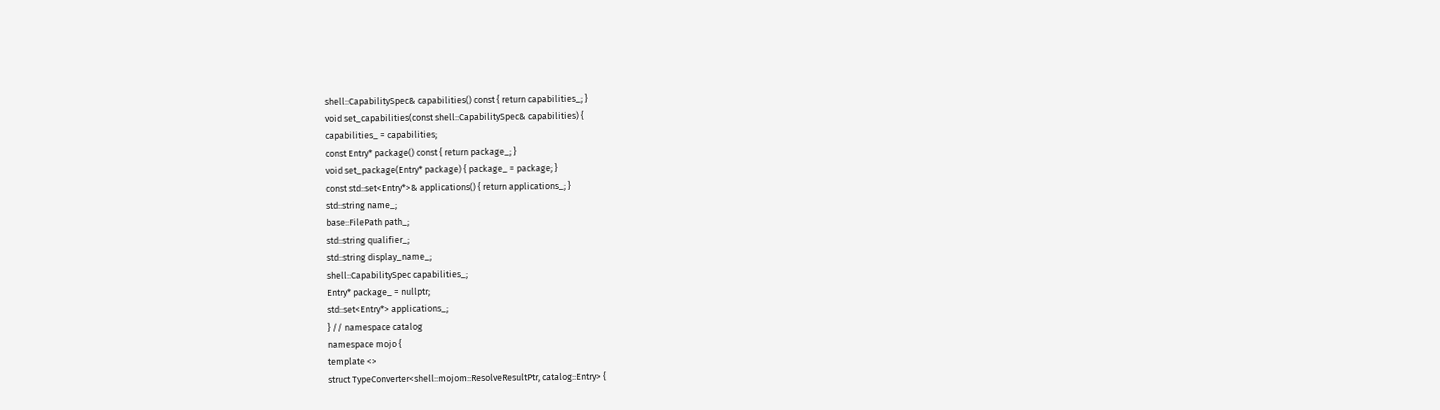shell::CapabilitySpec& capabilities() const { return capabilities_; }
void set_capabilities(const shell::CapabilitySpec& capabilities) {
capabilities_ = capabilities;
const Entry* package() const { return package_; }
void set_package(Entry* package) { package_ = package; }
const std::set<Entry*>& applications() { return applications_; }
std::string name_;
base::FilePath path_;
std::string qualifier_;
std::string display_name_;
shell::CapabilitySpec capabilities_;
Entry* package_ = nullptr;
std::set<Entry*> applications_;
} // namespace catalog
namespace mojo {
template <>
struct TypeConverter<shell::mojom::ResolveResultPtr, catalog::Entry> {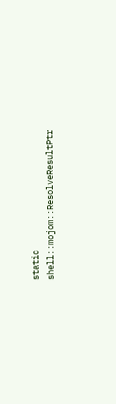static shell::mojom::ResolveResultPtr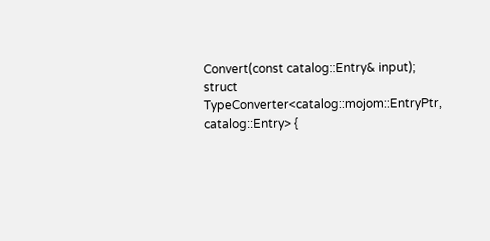Convert(const catalog::Entry& input);
struct TypeConverter<catalog::mojom::EntryPtr, catalog::Entry> {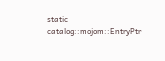static catalog::mojom::EntryPtr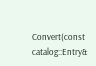Convert(const catalog::Entry&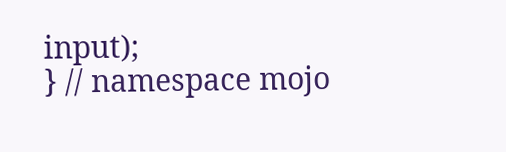input);
} // namespace mojo